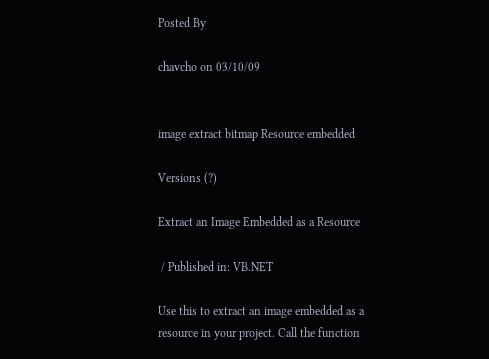Posted By

chavcho on 03/10/09


image extract bitmap Resource embedded

Versions (?)

Extract an Image Embedded as a Resource

 / Published in: VB.NET

Use this to extract an image embedded as a resource in your project. Call the function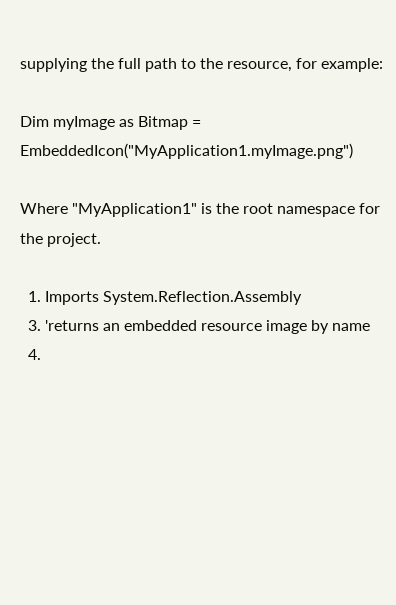supplying the full path to the resource, for example:

Dim myImage as Bitmap = EmbeddedIcon("MyApplication1.myImage.png")

Where "MyApplication1" is the root namespace for the project.

  1. Imports System.Reflection.Assembly
  3. 'returns an embedded resource image by name
  4.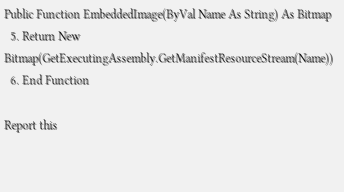Public Function EmbeddedImage(ByVal Name As String) As Bitmap
  5. Return New Bitmap(GetExecutingAssembly.GetManifestResourceStream(Name))
  6. End Function

Report this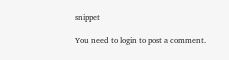snippet

You need to login to post a comment.